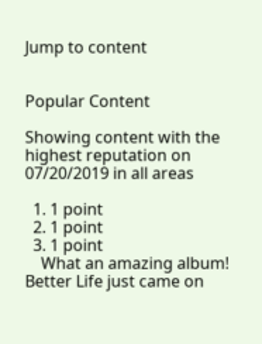Jump to content


Popular Content

Showing content with the highest reputation on 07/20/2019 in all areas

  1. 1 point
  2. 1 point
  3. 1 point
    What an amazing album! Better Life just came on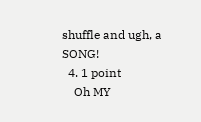shuffle and ugh, a SONG!
  4. 1 point
    Oh MY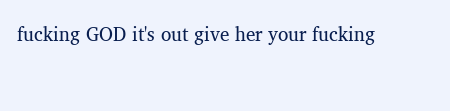fucking GOD it's out give her your fucking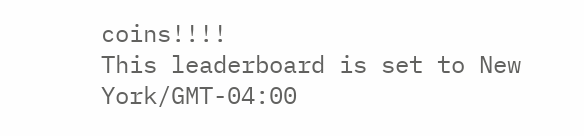coins!!!!
This leaderboard is set to New York/GMT-04:00